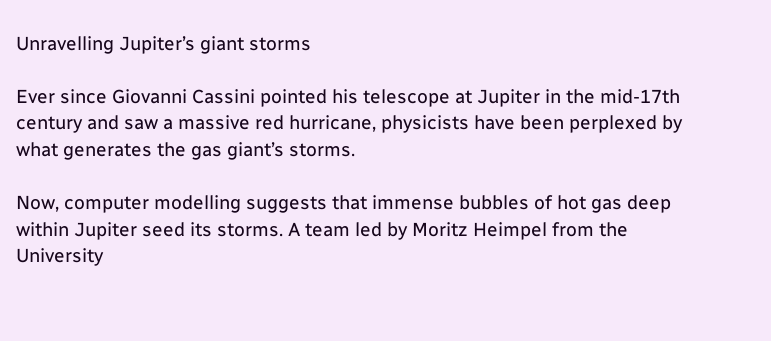Unravelling Jupiter’s giant storms

Ever since Giovanni Cassini pointed his telescope at Jupiter in the mid-17th century and saw a massive red hurricane, physicists have been perplexed by what generates the gas giant’s storms.

Now, computer modelling suggests that immense bubbles of hot gas deep within Jupiter seed its storms. A team led by Moritz Heimpel from the University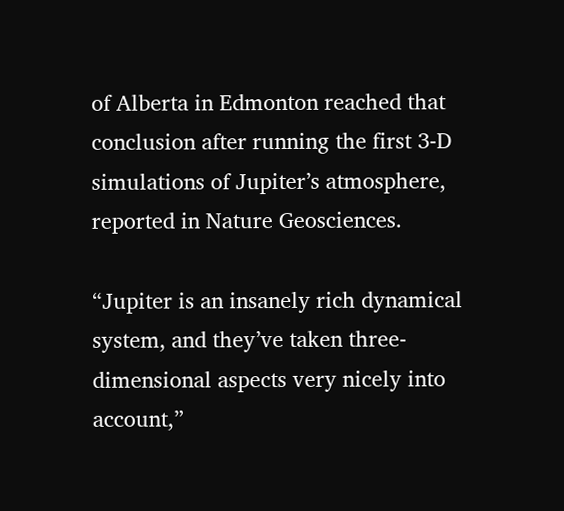of Alberta in Edmonton reached that conclusion after running the first 3-D simulations of Jupiter’s atmosphere, reported in Nature Geosciences.

“Jupiter is an insanely rich dynamical system, and they’ve taken three-dimensional aspects very nicely into account,”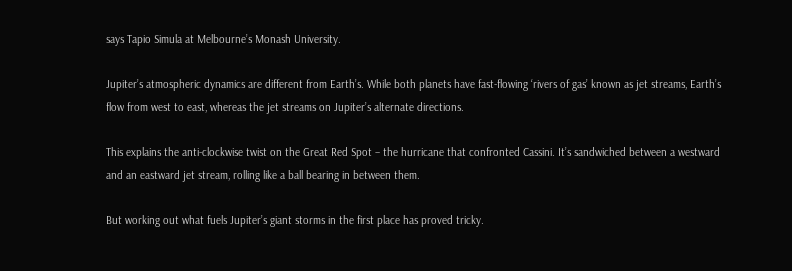says Tapio Simula at Melbourne’s Monash University.

Jupiter’s atmospheric dynamics are different from Earth’s. While both planets have fast-flowing ‘rivers of gas’ known as jet streams, Earth’s flow from west to east, whereas the jet streams on Jupiter’s alternate directions.

This explains the anti-clockwise twist on the Great Red Spot – the hurricane that confronted Cassini. It’s sandwiched between a westward and an eastward jet stream, rolling like a ball bearing in between them.

But working out what fuels Jupiter’s giant storms in the first place has proved tricky.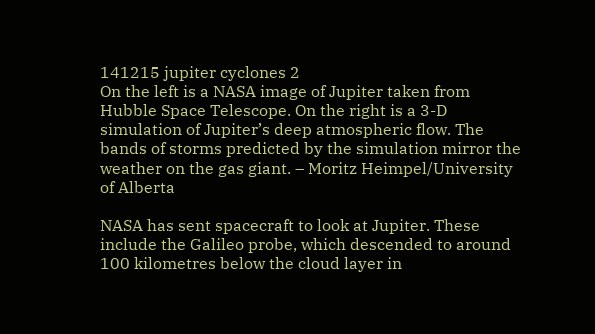141215 jupiter cyclones 2
On the left is a NASA image of Jupiter taken from Hubble Space Telescope. On the right is a 3-D simulation of Jupiter’s deep atmospheric flow. The bands of storms predicted by the simulation mirror the weather on the gas giant. – Moritz Heimpel/University of Alberta

NASA has sent spacecraft to look at Jupiter. These include the Galileo probe, which descended to around 100 kilometres below the cloud layer in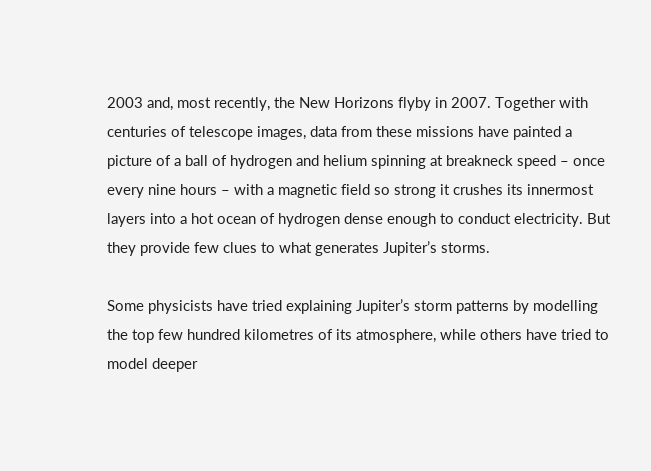2003 and, most recently, the New Horizons flyby in 2007. Together with centuries of telescope images, data from these missions have painted a picture of a ball of hydrogen and helium spinning at breakneck speed – once every nine hours – with a magnetic field so strong it crushes its innermost layers into a hot ocean of hydrogen dense enough to conduct electricity. But they provide few clues to what generates Jupiter’s storms.

Some physicists have tried explaining Jupiter’s storm patterns by modelling the top few hundred kilometres of its atmosphere, while others have tried to model deeper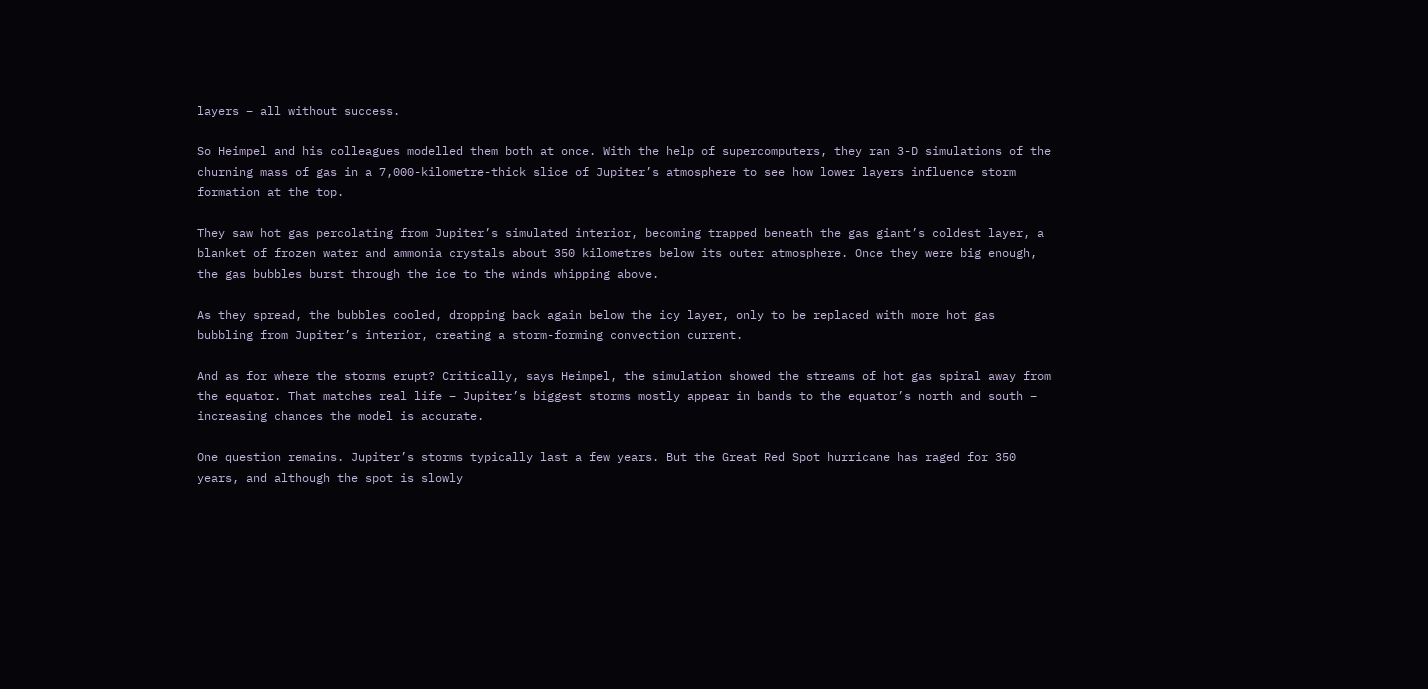layers – all without success.

So Heimpel and his colleagues modelled them both at once. With the help of supercomputers, they ran 3-D simulations of the churning mass of gas in a 7,000-kilometre-thick slice of Jupiter’s atmosphere to see how lower layers influence storm formation at the top.

They saw hot gas percolating from Jupiter’s simulated interior, becoming trapped beneath the gas giant’s coldest layer, a blanket of frozen water and ammonia crystals about 350 kilometres below its outer atmosphere. Once they were big enough, the gas bubbles burst through the ice to the winds whipping above.

As they spread, the bubbles cooled, dropping back again below the icy layer, only to be replaced with more hot gas bubbling from Jupiter’s interior, creating a storm-forming convection current.

And as for where the storms erupt? Critically, says Heimpel, the simulation showed the streams of hot gas spiral away from the equator. That matches real life – Jupiter’s biggest storms mostly appear in bands to the equator’s north and south – increasing chances the model is accurate.

One question remains. Jupiter’s storms typically last a few years. But the Great Red Spot hurricane has raged for 350 years, and although the spot is slowly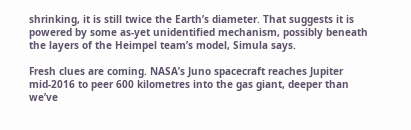shrinking, it is still twice the Earth’s diameter. That suggests it is powered by some as-yet unidentified mechanism, possibly beneath the layers of the Heimpel team’s model, Simula says.

Fresh clues are coming. NASA’s Juno spacecraft reaches Jupiter mid-2016 to peer 600 kilometres into the gas giant, deeper than we’ve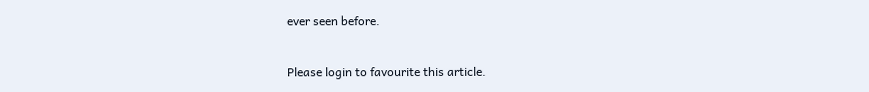ever seen before.

Please login to favourite this article.